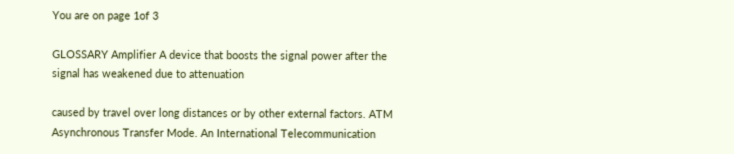You are on page 1of 3

GLOSSARY Amplifier A device that boosts the signal power after the signal has weakened due to attenuation

caused by travel over long distances or by other external factors. ATM Asynchronous Transfer Mode. An International Telecommunication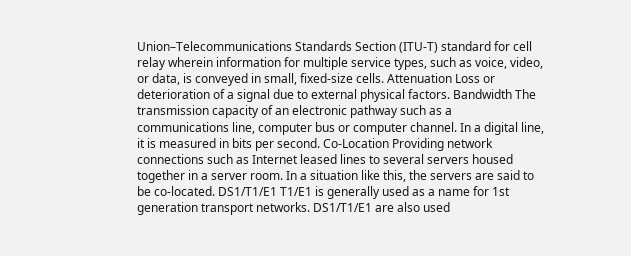Union–Telecommunications Standards Section (ITU-T) standard for cell relay wherein information for multiple service types, such as voice, video, or data, is conveyed in small, fixed-size cells. Attenuation Loss or deterioration of a signal due to external physical factors. Bandwidth The transmission capacity of an electronic pathway such as a communications line, computer bus or computer channel. In a digital line, it is measured in bits per second. Co-Location Providing network connections such as Internet leased lines to several servers housed together in a server room. In a situation like this, the servers are said to be co-located. DS1/T1/E1 T1/E1 is generally used as a name for 1st generation transport networks. DS1/T1/E1 are also used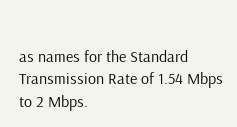as names for the Standard Transmission Rate of 1.54 Mbps to 2 Mbps.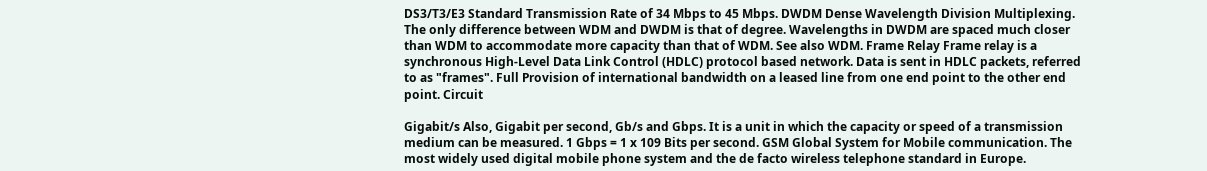DS3/T3/E3 Standard Transmission Rate of 34 Mbps to 45 Mbps. DWDM Dense Wavelength Division Multiplexing. The only difference between WDM and DWDM is that of degree. Wavelengths in DWDM are spaced much closer than WDM to accommodate more capacity than that of WDM. See also WDM. Frame Relay Frame relay is a synchronous High-Level Data Link Control (HDLC) protocol based network. Data is sent in HDLC packets, referred to as "frames". Full Provision of international bandwidth on a leased line from one end point to the other end point. Circuit

Gigabit/s Also, Gigabit per second, Gb/s and Gbps. It is a unit in which the capacity or speed of a transmission medium can be measured. 1 Gbps = 1 x 109 Bits per second. GSM Global System for Mobile communication. The most widely used digital mobile phone system and the de facto wireless telephone standard in Europe.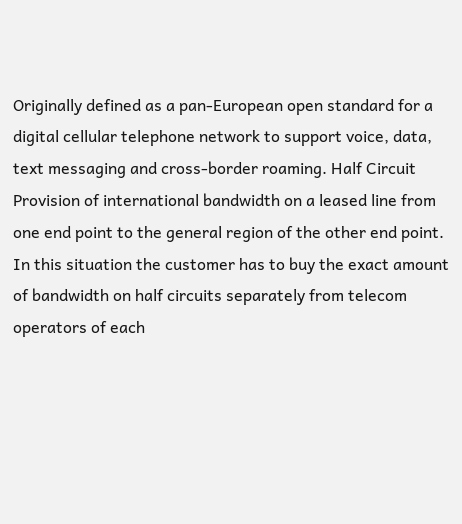Originally defined as a pan-European open standard for a digital cellular telephone network to support voice, data, text messaging and cross-border roaming. Half Circuit Provision of international bandwidth on a leased line from one end point to the general region of the other end point. In this situation the customer has to buy the exact amount of bandwidth on half circuits separately from telecom operators of each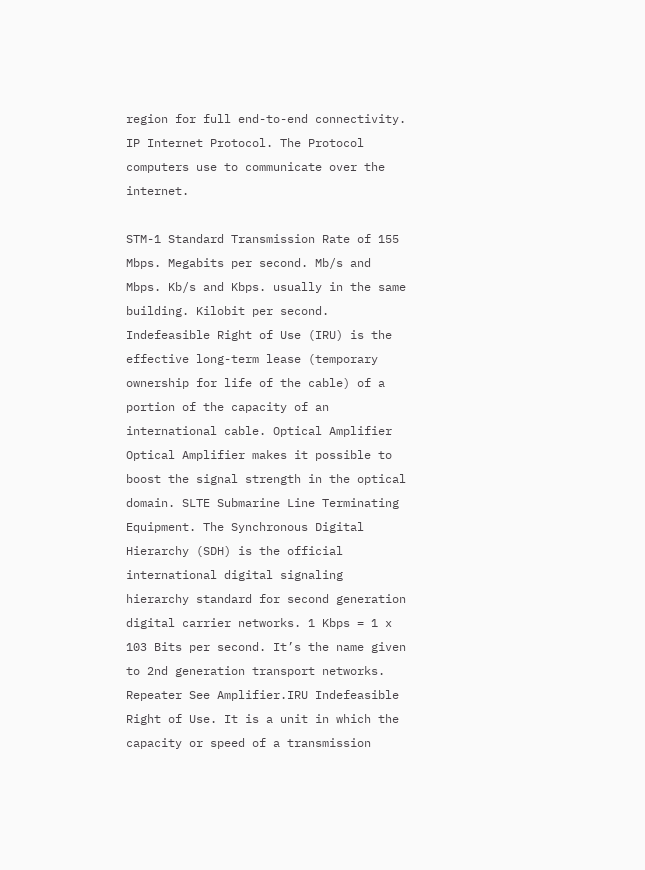region for full end-to-end connectivity. IP Internet Protocol. The Protocol computers use to communicate over the internet.

STM-1 Standard Transmission Rate of 155 Mbps. Megabits per second. Mb/s and Mbps. Kb/s and Kbps. usually in the same building. Kilobit per second. Indefeasible Right of Use (IRU) is the effective long-term lease (temporary ownership for life of the cable) of a portion of the capacity of an international cable. Optical Amplifier Optical Amplifier makes it possible to boost the signal strength in the optical domain. SLTE Submarine Line Terminating Equipment. The Synchronous Digital Hierarchy (SDH) is the official international digital signaling hierarchy standard for second generation digital carrier networks. 1 Kbps = 1 x 103 Bits per second. It’s the name given to 2nd generation transport networks. Repeater See Amplifier.IRU Indefeasible Right of Use. It is a unit in which the capacity or speed of a transmission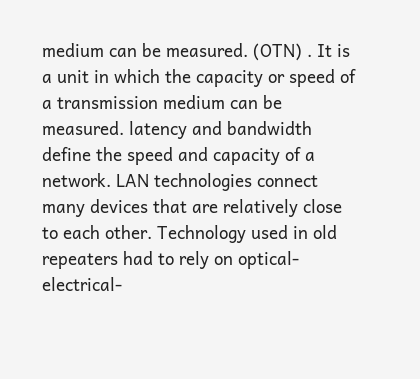medium can be measured. (OTN) . It is a unit in which the capacity or speed of a transmission medium can be measured. latency and bandwidth define the speed and capacity of a network. LAN technologies connect many devices that are relatively close to each other. Technology used in old repeaters had to rely on optical-electrical-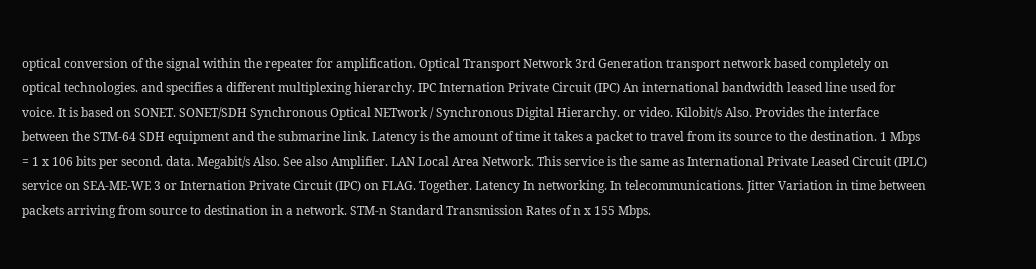optical conversion of the signal within the repeater for amplification. Optical Transport Network 3rd Generation transport network based completely on optical technologies. and specifies a different multiplexing hierarchy. IPC Internation Private Circuit (IPC) An international bandwidth leased line used for voice. It is based on SONET. SONET/SDH Synchronous Optical NETwork / Synchronous Digital Hierarchy. or video. Kilobit/s Also. Provides the interface between the STM-64 SDH equipment and the submarine link. Latency is the amount of time it takes a packet to travel from its source to the destination. 1 Mbps = 1 x 106 bits per second. data. Megabit/s Also. See also Amplifier. LAN Local Area Network. This service is the same as International Private Leased Circuit (IPLC) service on SEA-ME-WE 3 or Internation Private Circuit (IPC) on FLAG. Together. Latency In networking. In telecommunications. Jitter Variation in time between packets arriving from source to destination in a network. STM-n Standard Transmission Rates of n x 155 Mbps.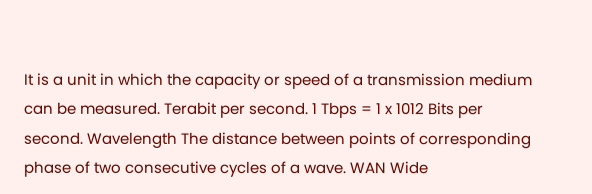It is a unit in which the capacity or speed of a transmission medium can be measured. Terabit per second. 1 Tbps = 1 x 1012 Bits per second. Wavelength The distance between points of corresponding phase of two consecutive cycles of a wave. WAN Wide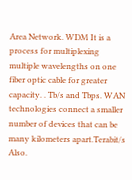Area Network. WDM It is a process for multiplexing multiple wavelengths on one fiber optic cable for greater capacity. . Tb/s and Tbps. WAN technologies connect a smaller number of devices that can be many kilometers apart.Terabit/s Also.